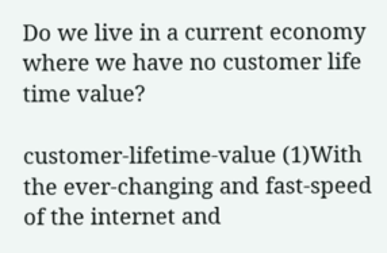Do we live in a current economy where we have no customer life time value?

customer-lifetime-value (1)With the ever-changing and fast-speed of the internet and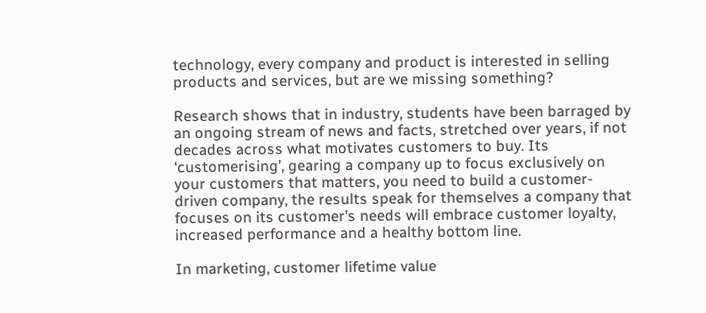technology, every company and product is interested in selling products and services, but are we missing something?

Research shows that in industry, students have been barraged by an ongoing stream of news and facts, stretched over years, if not decades across what motivates customers to buy. Its ‘customerising’, gearing a company up to focus exclusively on your customers that matters, you need to build a customer-driven company, the results speak for themselves a company that focuses on its customer’s needs will embrace customer loyalty, increased performance and a healthy bottom line.

In marketing, customer lifetime value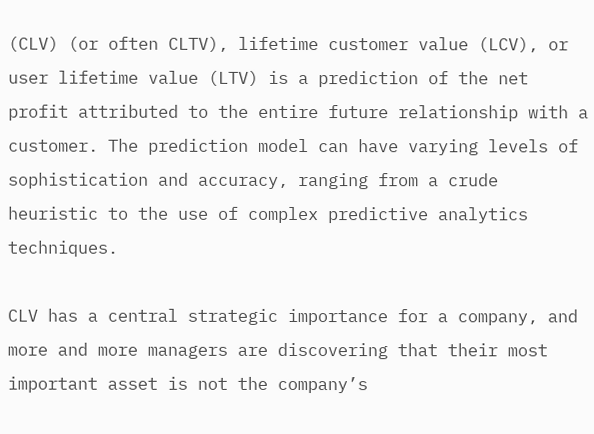(CLV) (or often CLTV), lifetime customer value (LCV), or user lifetime value (LTV) is a prediction of the net profit attributed to the entire future relationship with a customer. The prediction model can have varying levels of sophistication and accuracy, ranging from a crude heuristic to the use of complex predictive analytics techniques.

CLV has a central strategic importance for a company, and more and more managers are discovering that their most important asset is not the company’s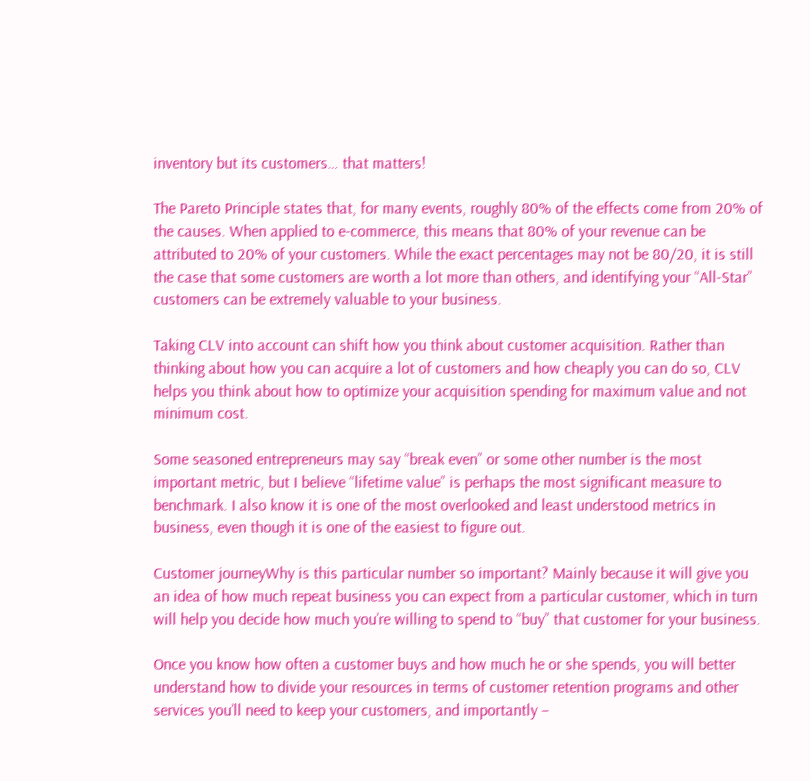inventory but its customers… that matters!

The Pareto Principle states that, for many events, roughly 80% of the effects come from 20% of the causes. When applied to e-commerce, this means that 80% of your revenue can be attributed to 20% of your customers. While the exact percentages may not be 80/20, it is still the case that some customers are worth a lot more than others, and identifying your “All-Star” customers can be extremely valuable to your business.

Taking CLV into account can shift how you think about customer acquisition. Rather than thinking about how you can acquire a lot of customers and how cheaply you can do so, CLV helps you think about how to optimize your acquisition spending for maximum value and not minimum cost.

Some seasoned entrepreneurs may say “break even” or some other number is the most important metric, but I believe “lifetime value” is perhaps the most significant measure to benchmark. I also know it is one of the most overlooked and least understood metrics in business, even though it is one of the easiest to figure out.

Customer journeyWhy is this particular number so important? Mainly because it will give you an idea of how much repeat business you can expect from a particular customer, which in turn will help you decide how much you’re willing to spend to “buy” that customer for your business.

Once you know how often a customer buys and how much he or she spends, you will better understand how to divide your resources in terms of customer retention programs and other services you’ll need to keep your customers, and importantly –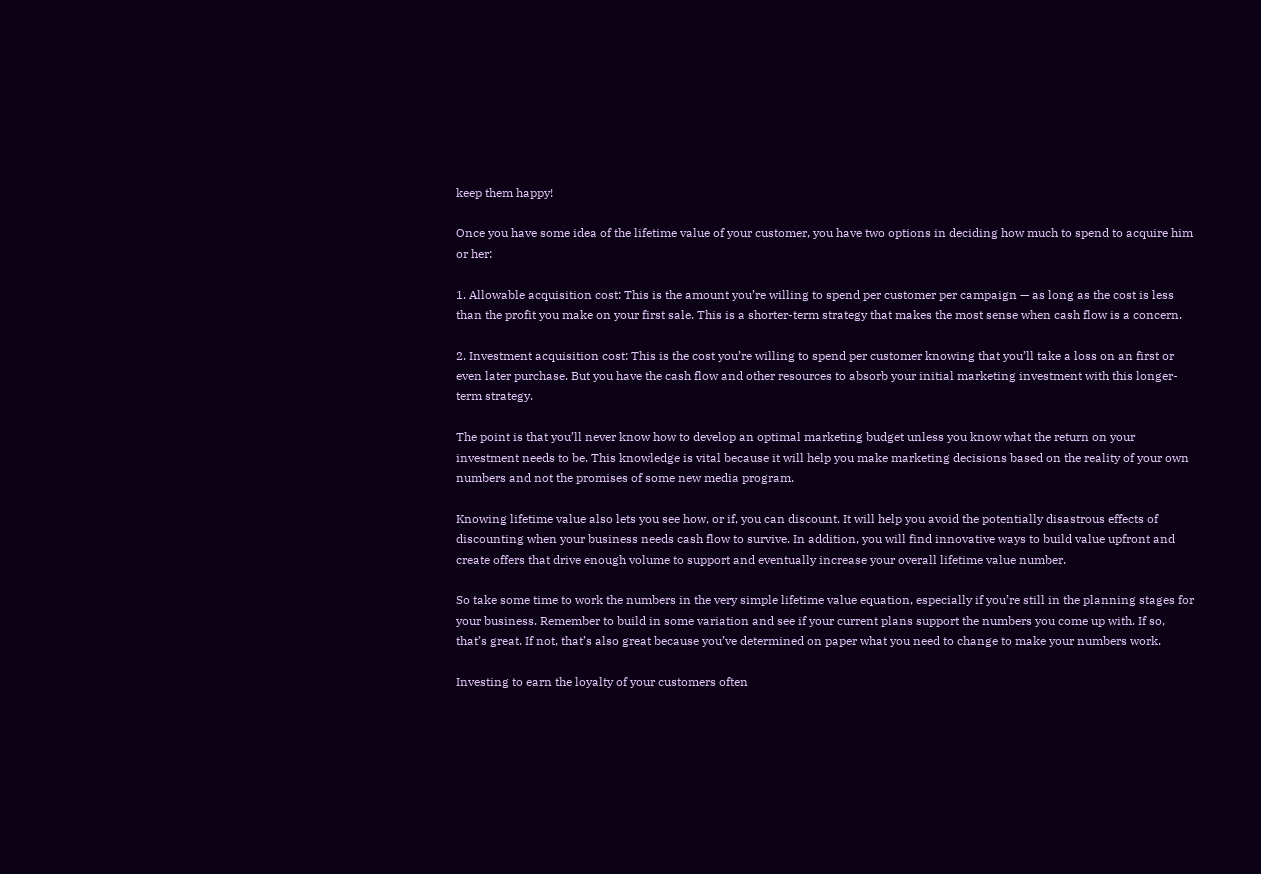keep them happy!

Once you have some idea of the lifetime value of your customer, you have two options in deciding how much to spend to acquire him or her:

1. Allowable acquisition cost: This is the amount you’re willing to spend per customer per campaign — as long as the cost is less than the profit you make on your first sale. This is a shorter-term strategy that makes the most sense when cash flow is a concern.

2. Investment acquisition cost: This is the cost you’re willing to spend per customer knowing that you’ll take a loss on an first or even later purchase. But you have the cash flow and other resources to absorb your initial marketing investment with this longer-term strategy.

The point is that you’ll never know how to develop an optimal marketing budget unless you know what the return on your investment needs to be. This knowledge is vital because it will help you make marketing decisions based on the reality of your own numbers and not the promises of some new media program.

Knowing lifetime value also lets you see how, or if, you can discount. It will help you avoid the potentially disastrous effects of discounting when your business needs cash flow to survive. In addition, you will find innovative ways to build value upfront and create offers that drive enough volume to support and eventually increase your overall lifetime value number.

So take some time to work the numbers in the very simple lifetime value equation, especially if you’re still in the planning stages for your business. Remember to build in some variation and see if your current plans support the numbers you come up with. If so, that’s great. If not, that’s also great because you’ve determined on paper what you need to change to make your numbers work.

Investing to earn the loyalty of your customers often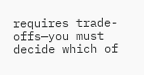requires trade-offs—you must decide which of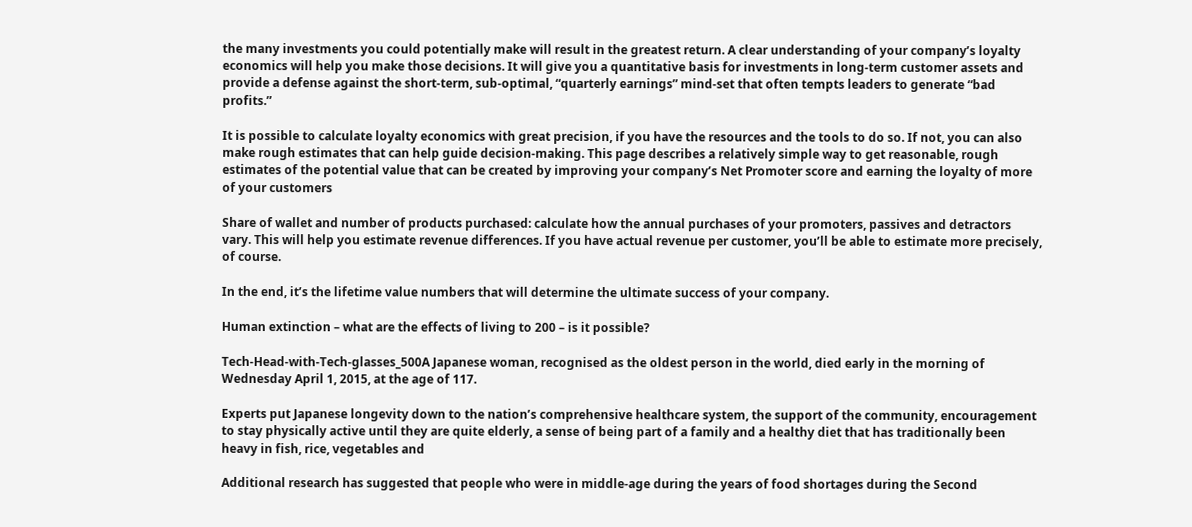the many investments you could potentially make will result in the greatest return. A clear understanding of your company’s loyalty economics will help you make those decisions. It will give you a quantitative basis for investments in long-term customer assets and provide a defense against the short-term, sub-optimal, “quarterly earnings” mind-set that often tempts leaders to generate “bad profits.”

It is possible to calculate loyalty economics with great precision, if you have the resources and the tools to do so. If not, you can also make rough estimates that can help guide decision-making. This page describes a relatively simple way to get reasonable, rough estimates of the potential value that can be created by improving your company’s Net Promoter score and earning the loyalty of more of your customers

Share of wallet and number of products purchased: calculate how the annual purchases of your promoters, passives and detractors vary. This will help you estimate revenue differences. If you have actual revenue per customer, you’ll be able to estimate more precisely, of course.

In the end, it’s the lifetime value numbers that will determine the ultimate success of your company.

Human extinction – what are the effects of living to 200 – is it possible?

Tech-Head-with-Tech-glasses_500A Japanese woman, recognised as the oldest person in the world, died early in the morning of Wednesday April 1, 2015, at the age of 117.

Experts put Japanese longevity down to the nation’s comprehensive healthcare system, the support of the community, encouragement to stay physically active until they are quite elderly, a sense of being part of a family and a healthy diet that has traditionally been heavy in fish, rice, vegetables and

Additional research has suggested that people who were in middle-age during the years of food shortages during the Second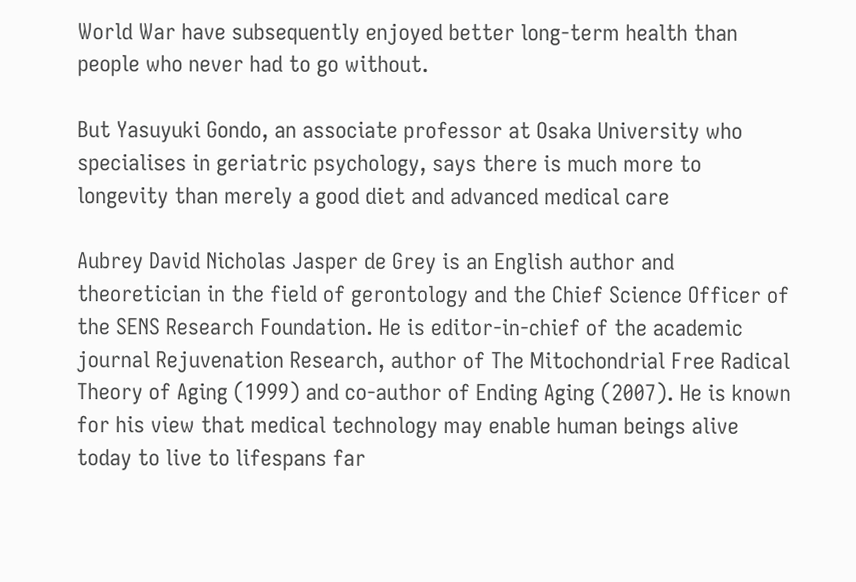World War have subsequently enjoyed better long-term health than people who never had to go without.

But Yasuyuki Gondo, an associate professor at Osaka University who specialises in geriatric psychology, says there is much more to longevity than merely a good diet and advanced medical care

Aubrey David Nicholas Jasper de Grey is an English author and theoretician in the field of gerontology and the Chief Science Officer of the SENS Research Foundation. He is editor-in-chief of the academic journal Rejuvenation Research, author of The Mitochondrial Free Radical Theory of Aging (1999) and co-author of Ending Aging (2007). He is known for his view that medical technology may enable human beings alive today to live to lifespans far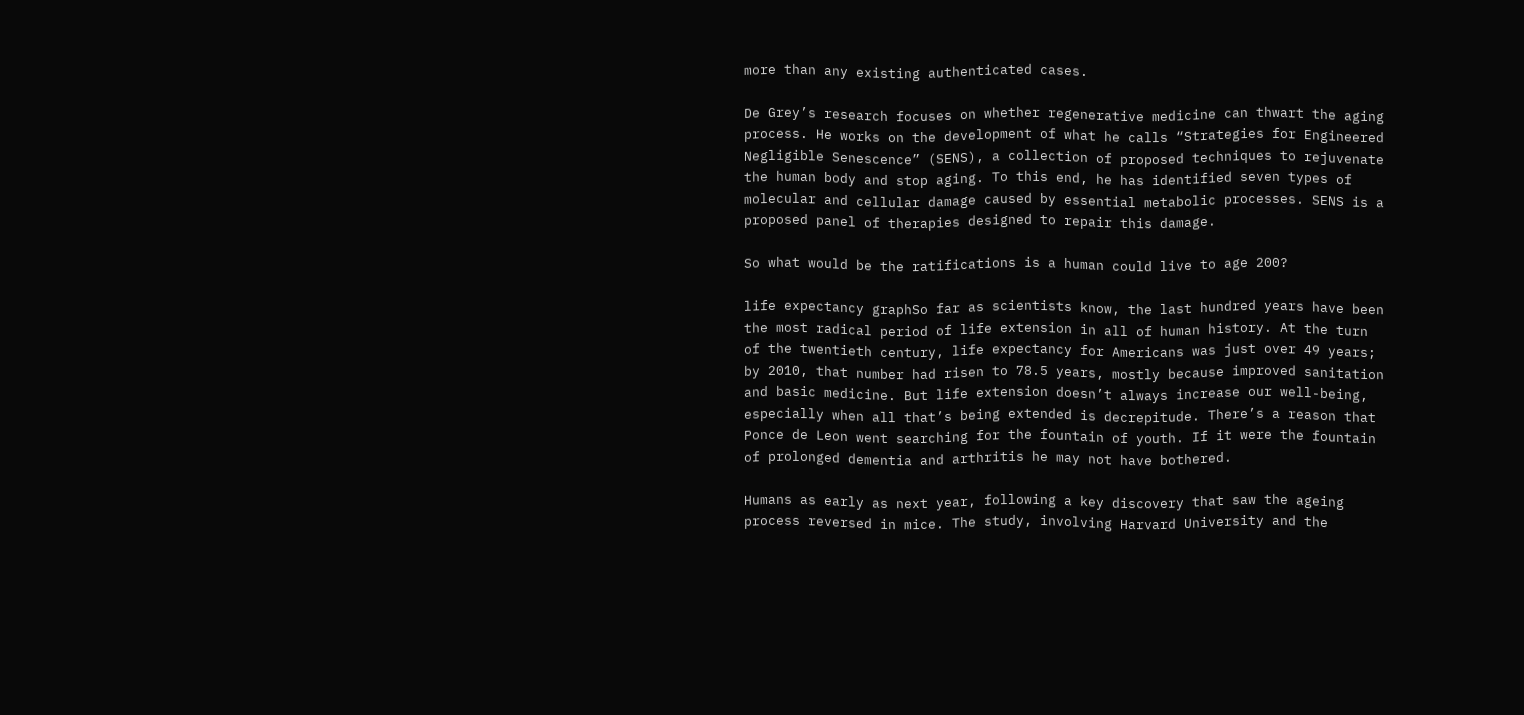more than any existing authenticated cases.

De Grey’s research focuses on whether regenerative medicine can thwart the aging process. He works on the development of what he calls “Strategies for Engineered Negligible Senescence” (SENS), a collection of proposed techniques to rejuvenate the human body and stop aging. To this end, he has identified seven types of molecular and cellular damage caused by essential metabolic processes. SENS is a proposed panel of therapies designed to repair this damage.

So what would be the ratifications is a human could live to age 200?

life expectancy graphSo far as scientists know, the last hundred years have been the most radical period of life extension in all of human history. At the turn of the twentieth century, life expectancy for Americans was just over 49 years; by 2010, that number had risen to 78.5 years, mostly because improved sanitation and basic medicine. But life extension doesn’t always increase our well-being, especially when all that’s being extended is decrepitude. There’s a reason that Ponce de Leon went searching for the fountain of youth. If it were the fountain of prolonged dementia and arthritis he may not have bothered.

Humans as early as next year, following a key discovery that saw the ageing process reversed in mice. The study, involving Harvard University and the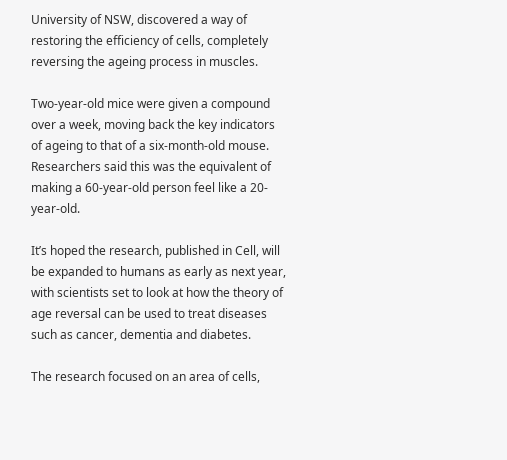University of NSW, discovered a way of restoring the efficiency of cells, completely reversing the ageing process in muscles.

Two-year-old mice were given a compound over a week, moving back the key indicators of ageing to that of a six-month-old mouse. Researchers said this was the equivalent of making a 60-year-old person feel like a 20-year-old.

It’s hoped the research, published in Cell, will be expanded to humans as early as next year, with scientists set to look at how the theory of age reversal can be used to treat diseases such as cancer, dementia and diabetes.

The research focused on an area of cells,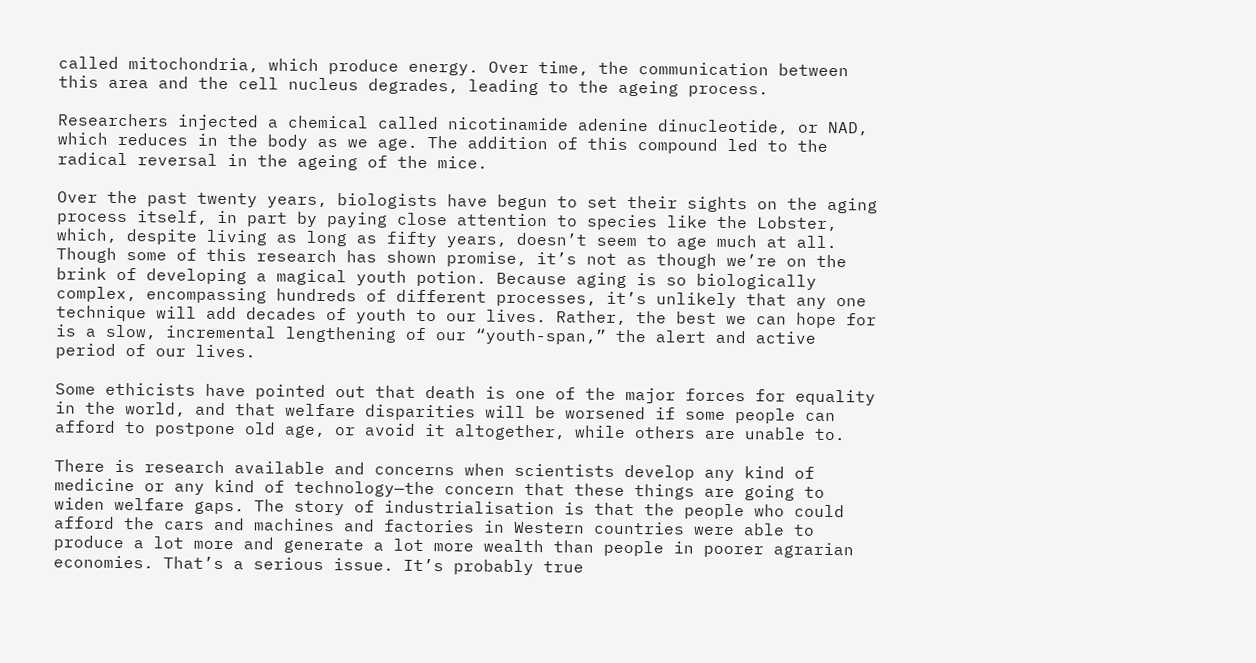called mitochondria, which produce energy. Over time, the communication between this area and the cell nucleus degrades, leading to the ageing process.

Researchers injected a chemical called nicotinamide adenine dinucleotide, or NAD, which reduces in the body as we age. The addition of this compound led to the radical reversal in the ageing of the mice.

Over the past twenty years, biologists have begun to set their sights on the aging process itself, in part by paying close attention to species like the Lobster, which, despite living as long as fifty years, doesn’t seem to age much at all. Though some of this research has shown promise, it’s not as though we’re on the brink of developing a magical youth potion. Because aging is so biologically complex, encompassing hundreds of different processes, it’s unlikely that any one technique will add decades of youth to our lives. Rather, the best we can hope for is a slow, incremental lengthening of our “youth-span,” the alert and active period of our lives.

Some ethicists have pointed out that death is one of the major forces for equality in the world, and that welfare disparities will be worsened if some people can afford to postpone old age, or avoid it altogether, while others are unable to.

There is research available and concerns when scientists develop any kind of medicine or any kind of technology—the concern that these things are going to widen welfare gaps. The story of industrialisation is that the people who could afford the cars and machines and factories in Western countries were able to produce a lot more and generate a lot more wealth than people in poorer agrarian economies. That’s a serious issue. It’s probably true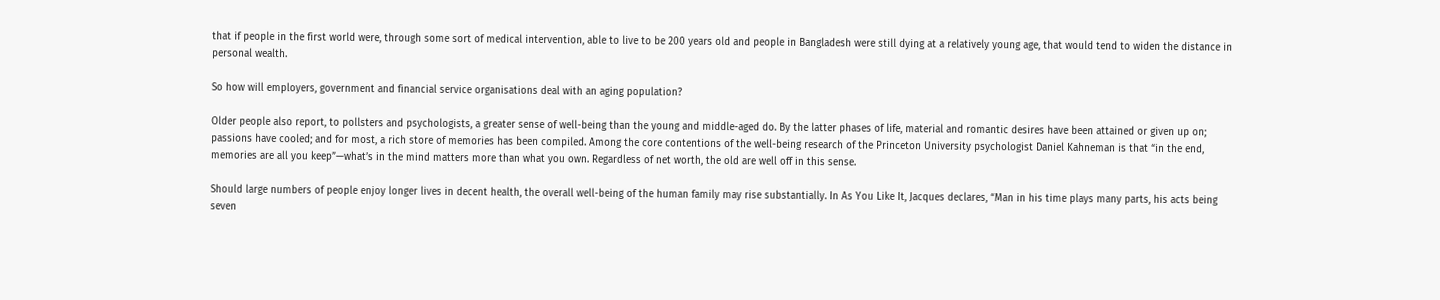that if people in the first world were, through some sort of medical intervention, able to live to be 200 years old and people in Bangladesh were still dying at a relatively young age, that would tend to widen the distance in personal wealth.

So how will employers, government and financial service organisations deal with an aging population?

Older people also report, to pollsters and psychologists, a greater sense of well-being than the young and middle-aged do. By the latter phases of life, material and romantic desires have been attained or given up on; passions have cooled; and for most, a rich store of memories has been compiled. Among the core contentions of the well-being research of the Princeton University psychologist Daniel Kahneman is that “in the end, memories are all you keep”—what’s in the mind matters more than what you own. Regardless of net worth, the old are well off in this sense.

Should large numbers of people enjoy longer lives in decent health, the overall well-being of the human family may rise substantially. In As You Like It, Jacques declares, “Man in his time plays many parts, his acts being seven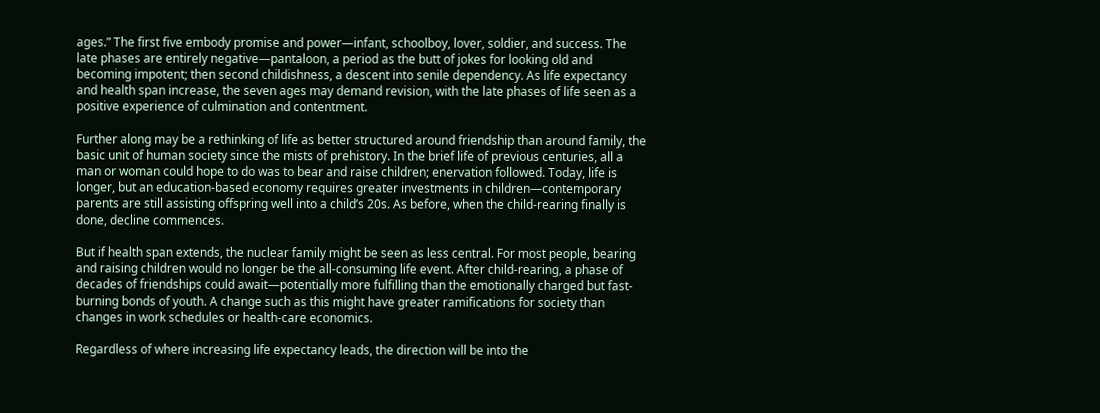ages.” The first five embody promise and power—infant, schoolboy, lover, soldier, and success. The late phases are entirely negative—pantaloon, a period as the butt of jokes for looking old and becoming impotent; then second childishness, a descent into senile dependency. As life expectancy and health span increase, the seven ages may demand revision, with the late phases of life seen as a positive experience of culmination and contentment.

Further along may be a rethinking of life as better structured around friendship than around family, the basic unit of human society since the mists of prehistory. In the brief life of previous centuries, all a man or woman could hope to do was to bear and raise children; enervation followed. Today, life is longer, but an education-based economy requires greater investments in children—contemporary parents are still assisting offspring well into a child’s 20s. As before, when the child-rearing finally is done, decline commences.

But if health span extends, the nuclear family might be seen as less central. For most people, bearing and raising children would no longer be the all-consuming life event. After child-rearing, a phase of decades of friendships could await—potentially more fulfilling than the emotionally charged but fast-burning bonds of youth. A change such as this might have greater ramifications for society than changes in work schedules or health-care economics.

Regardless of where increasing life expectancy leads, the direction will be into the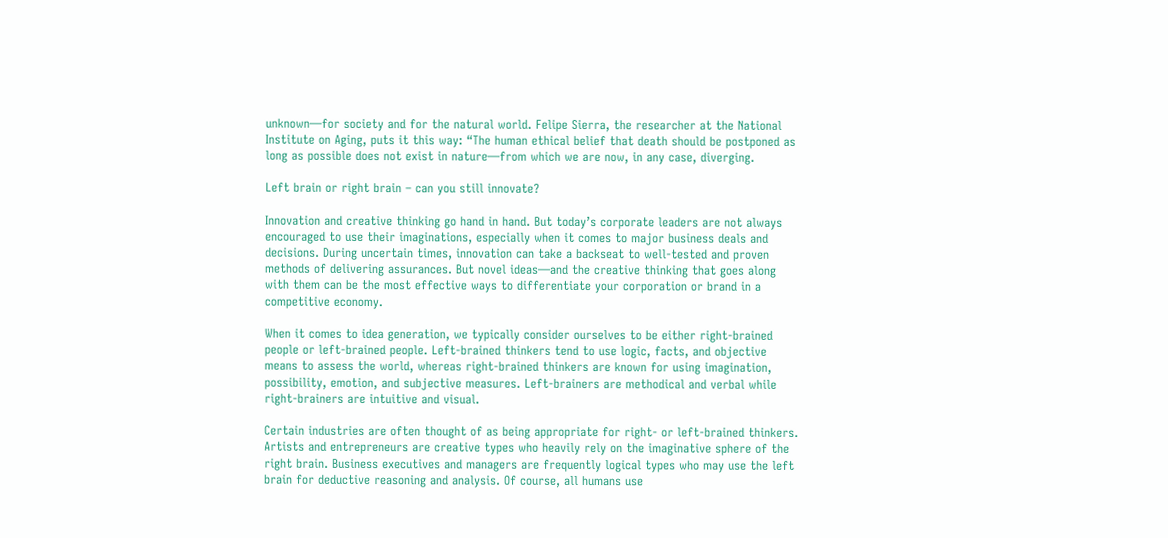unknown—for society and for the natural world. Felipe Sierra, the researcher at the National Institute on Aging, puts it this way: “The human ethical belief that death should be postponed as long as possible does not exist in nature—from which we are now, in any case, diverging.

Left brain or right brain – can you still innovate?

Innovation and creative thinking go hand in hand. But today’s corporate leaders are not always encouraged to use their imaginations, especially when it comes to major business deals and decisions. During uncertain times, innovation can take a backseat to well-tested and proven methods of delivering assurances. But novel ideas—and the creative thinking that goes along with them can be the most effective ways to differentiate your corporation or brand in a competitive economy.

When it comes to idea generation, we typically consider ourselves to be either right-brained people or left-brained people. Left-brained thinkers tend to use logic, facts, and objective means to assess the world, whereas right-brained thinkers are known for using imagination, possibility, emotion, and subjective measures. Left-brainers are methodical and verbal while right-brainers are intuitive and visual.

Certain industries are often thought of as being appropriate for right- or left-brained thinkers. Artists and entrepreneurs are creative types who heavily rely on the imaginative sphere of the right brain. Business executives and managers are frequently logical types who may use the left brain for deductive reasoning and analysis. Of course, all humans use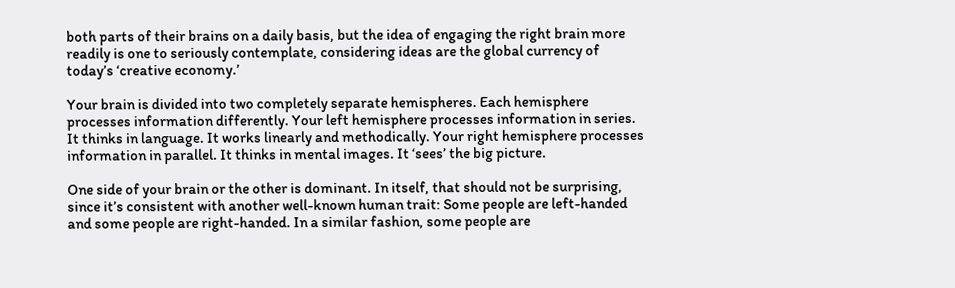both parts of their brains on a daily basis, but the idea of engaging the right brain more readily is one to seriously contemplate, considering ideas are the global currency of today’s ‘creative economy.’

Your brain is divided into two completely separate hemispheres. Each hemisphere processes information differently. Your left hemisphere processes information in series. It thinks in language. It works linearly and methodically. Your right hemisphere processes information in parallel. It thinks in mental images. It ‘sees’ the big picture.

One side of your brain or the other is dominant. In itself, that should not be surprising, since it’s consistent with another well-known human trait: Some people are left-handed and some people are right-handed. In a similar fashion, some people are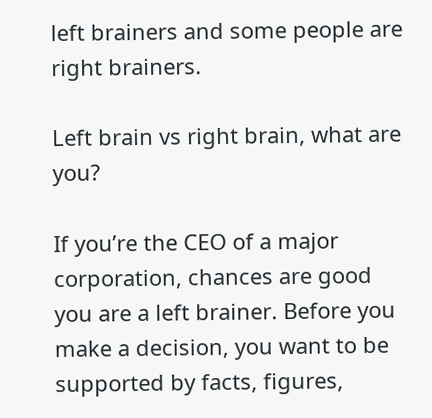left brainers and some people are right brainers.

Left brain vs right brain, what are you?

If you’re the CEO of a major corporation, chances are good you are a left brainer. Before you make a decision, you want to be supported by facts, figures,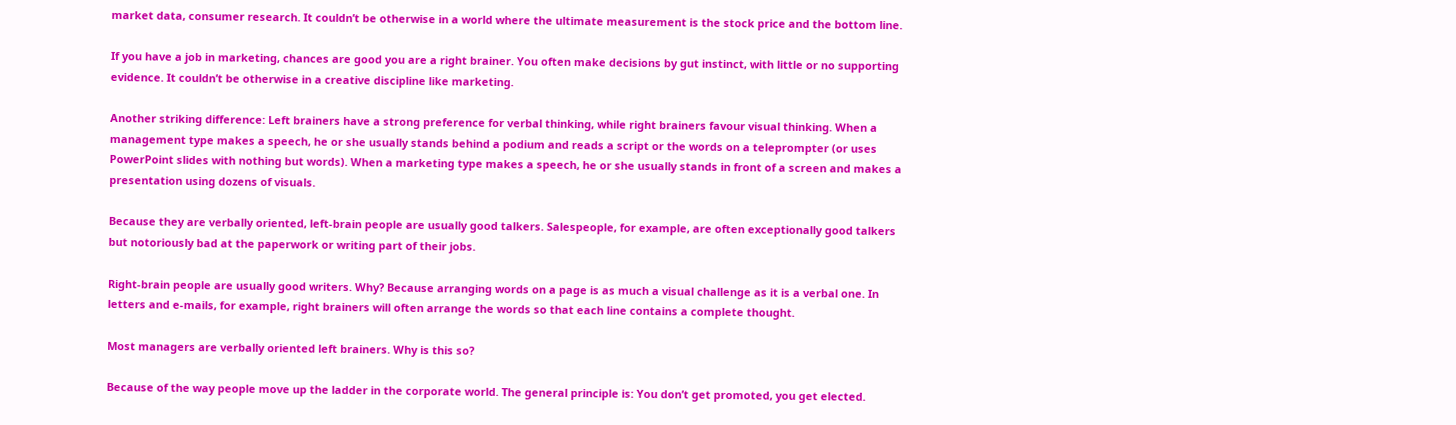market data, consumer research. It couldn’t be otherwise in a world where the ultimate measurement is the stock price and the bottom line.

If you have a job in marketing, chances are good you are a right brainer. You often make decisions by gut instinct, with little or no supporting evidence. It couldn’t be otherwise in a creative discipline like marketing.

Another striking difference: Left brainers have a strong preference for verbal thinking, while right brainers favour visual thinking. When a management type makes a speech, he or she usually stands behind a podium and reads a script or the words on a teleprompter (or uses PowerPoint slides with nothing but words). When a marketing type makes a speech, he or she usually stands in front of a screen and makes a presentation using dozens of visuals.

Because they are verbally oriented, left-brain people are usually good talkers. Salespeople, for example, are often exceptionally good talkers but notoriously bad at the paperwork or writing part of their jobs.

Right-brain people are usually good writers. Why? Because arranging words on a page is as much a visual challenge as it is a verbal one. In letters and e-mails, for example, right brainers will often arrange the words so that each line contains a complete thought.

Most managers are verbally oriented left brainers. Why is this so?

Because of the way people move up the ladder in the corporate world. The general principle is: You don’t get promoted, you get elected.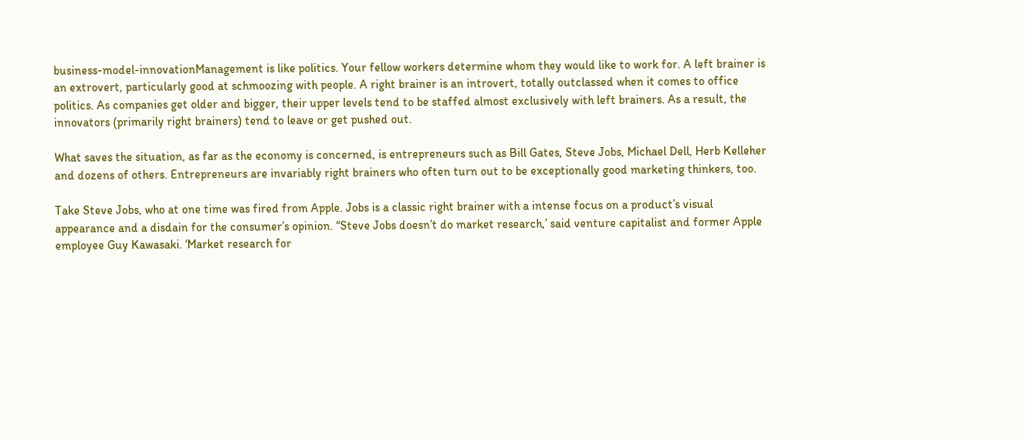business-model-innovationManagement is like politics. Your fellow workers determine whom they would like to work for. A left brainer is an extrovert, particularly good at schmoozing with people. A right brainer is an introvert, totally outclassed when it comes to office politics. As companies get older and bigger, their upper levels tend to be staffed almost exclusively with left brainers. As a result, the innovators (primarily right brainers) tend to leave or get pushed out.

What saves the situation, as far as the economy is concerned, is entrepreneurs such as Bill Gates, Steve Jobs, Michael Dell, Herb Kelleher and dozens of others. Entrepreneurs are invariably right brainers who often turn out to be exceptionally good marketing thinkers, too.

Take Steve Jobs, who at one time was fired from Apple. Jobs is a classic right brainer with a intense focus on a product’s visual appearance and a disdain for the consumer’s opinion. “Steve Jobs doesn’t do market research,’ said venture capitalist and former Apple employee Guy Kawasaki. ‘Market research for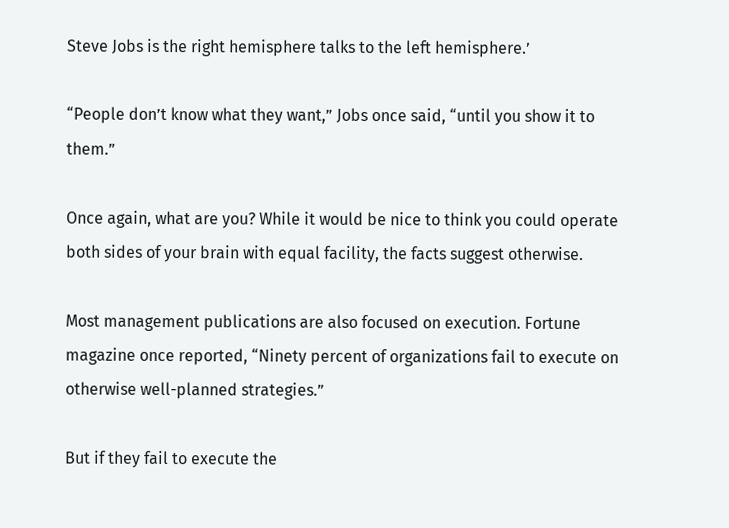Steve Jobs is the right hemisphere talks to the left hemisphere.’

“People don’t know what they want,” Jobs once said, “until you show it to them.”

Once again, what are you? While it would be nice to think you could operate both sides of your brain with equal facility, the facts suggest otherwise.

Most management publications are also focused on execution. Fortune magazine once reported, “Ninety percent of organizations fail to execute on otherwise well-planned strategies.”

But if they fail to execute the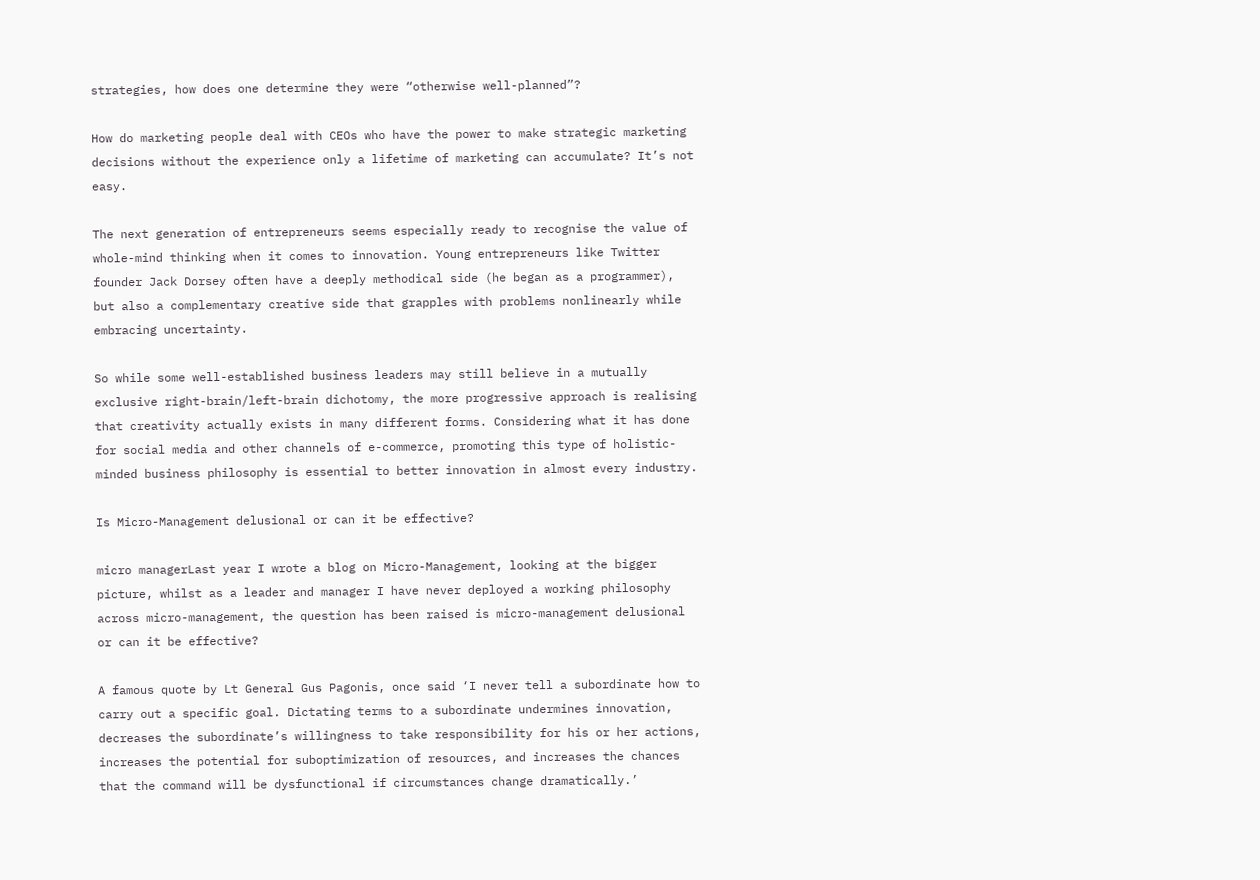strategies, how does one determine they were “otherwise well-planned”?

How do marketing people deal with CEOs who have the power to make strategic marketing decisions without the experience only a lifetime of marketing can accumulate? It’s not easy.

The next generation of entrepreneurs seems especially ready to recognise the value of whole-mind thinking when it comes to innovation. Young entrepreneurs like Twitter founder Jack Dorsey often have a deeply methodical side (he began as a programmer), but also a complementary creative side that grapples with problems nonlinearly while embracing uncertainty.

So while some well-established business leaders may still believe in a mutually exclusive right-brain/left-brain dichotomy, the more progressive approach is realising that creativity actually exists in many different forms. Considering what it has done for social media and other channels of e-commerce, promoting this type of holistic-minded business philosophy is essential to better innovation in almost every industry.

Is Micro-Management delusional or can it be effective?

micro managerLast year I wrote a blog on Micro-Management, looking at the bigger picture, whilst as a leader and manager I have never deployed a working philosophy across micro-management, the question has been raised is micro-management delusional or can it be effective?

A famous quote by Lt General Gus Pagonis, once said ‘I never tell a subordinate how to carry out a specific goal. Dictating terms to a subordinate undermines innovation, decreases the subordinate’s willingness to take responsibility for his or her actions, increases the potential for suboptimization of resources, and increases the chances that the command will be dysfunctional if circumstances change dramatically.’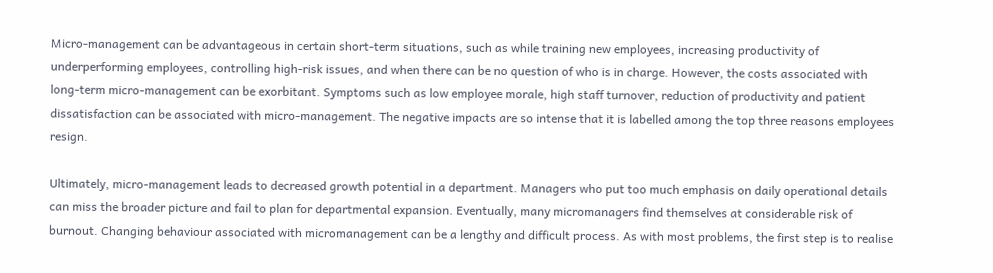Micro-management can be advantageous in certain short-term situations, such as while training new employees, increasing productivity of underperforming employees, controlling high-risk issues, and when there can be no question of who is in charge. However, the costs associated with long-term micro-management can be exorbitant. Symptoms such as low employee morale, high staff turnover, reduction of productivity and patient dissatisfaction can be associated with micro-management. The negative impacts are so intense that it is labelled among the top three reasons employees resign.

Ultimately, micro-management leads to decreased growth potential in a department. Managers who put too much emphasis on daily operational details can miss the broader picture and fail to plan for departmental expansion. Eventually, many micromanagers find themselves at considerable risk of burnout. Changing behaviour associated with micromanagement can be a lengthy and difficult process. As with most problems, the first step is to realise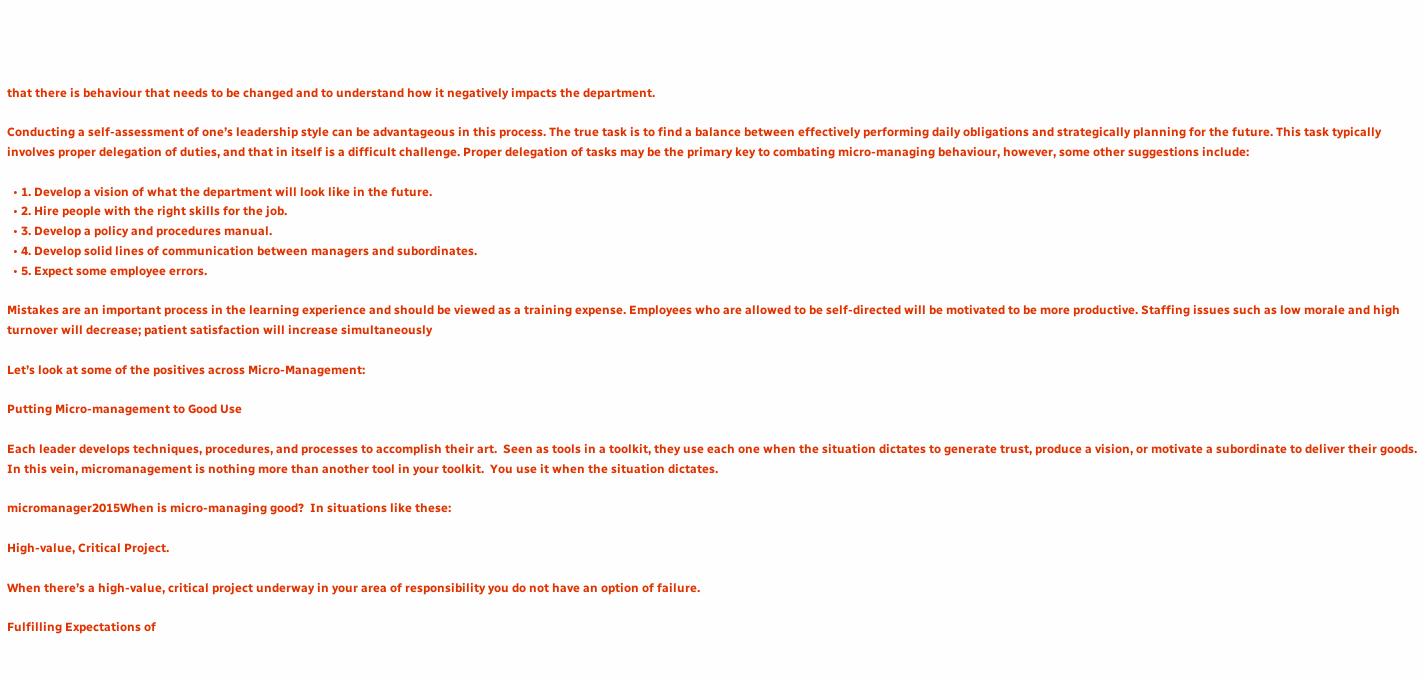that there is behaviour that needs to be changed and to understand how it negatively impacts the department.

Conducting a self-assessment of one’s leadership style can be advantageous in this process. The true task is to find a balance between effectively performing daily obligations and strategically planning for the future. This task typically involves proper delegation of duties, and that in itself is a difficult challenge. Proper delegation of tasks may be the primary key to combating micro-managing behaviour, however, some other suggestions include:

  • 1. Develop a vision of what the department will look like in the future.
  • 2. Hire people with the right skills for the job.
  • 3. Develop a policy and procedures manual.
  • 4. Develop solid lines of communication between managers and subordinates.
  • 5. Expect some employee errors.

Mistakes are an important process in the learning experience and should be viewed as a training expense. Employees who are allowed to be self-directed will be motivated to be more productive. Staffing issues such as low morale and high turnover will decrease; patient satisfaction will increase simultaneously

Let’s look at some of the positives across Micro-Management:

Putting Micro-management to Good Use

Each leader develops techniques, procedures, and processes to accomplish their art.  Seen as tools in a toolkit, they use each one when the situation dictates to generate trust, produce a vision, or motivate a subordinate to deliver their goods.  In this vein, micromanagement is nothing more than another tool in your toolkit.  You use it when the situation dictates.

micromanager2015When is micro-managing good?  In situations like these:

High-value, Critical Project.

When there’s a high-value, critical project underway in your area of responsibility you do not have an option of failure.

Fulfilling Expectations of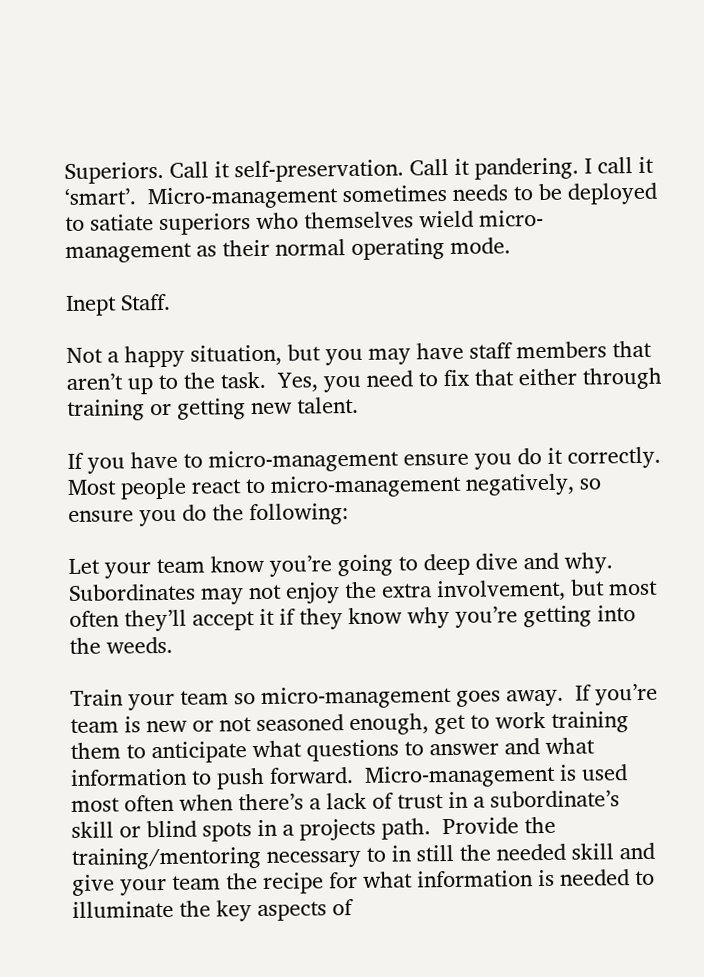Superiors. Call it self-preservation. Call it pandering. I call it ‘smart’.  Micro-management sometimes needs to be deployed to satiate superiors who themselves wield micro-management as their normal operating mode.

Inept Staff.

Not a happy situation, but you may have staff members that aren’t up to the task.  Yes, you need to fix that either through training or getting new talent.

If you have to micro-management ensure you do it correctly.  Most people react to micro-management negatively, so ensure you do the following:

Let your team know you’re going to deep dive and why.  Subordinates may not enjoy the extra involvement, but most often they’ll accept it if they know why you’re getting into the weeds.

Train your team so micro-management goes away.  If you’re team is new or not seasoned enough, get to work training them to anticipate what questions to answer and what information to push forward.  Micro-management is used most often when there’s a lack of trust in a subordinate’s skill or blind spots in a projects path.  Provide the training/mentoring necessary to in still the needed skill and give your team the recipe for what information is needed to illuminate the key aspects of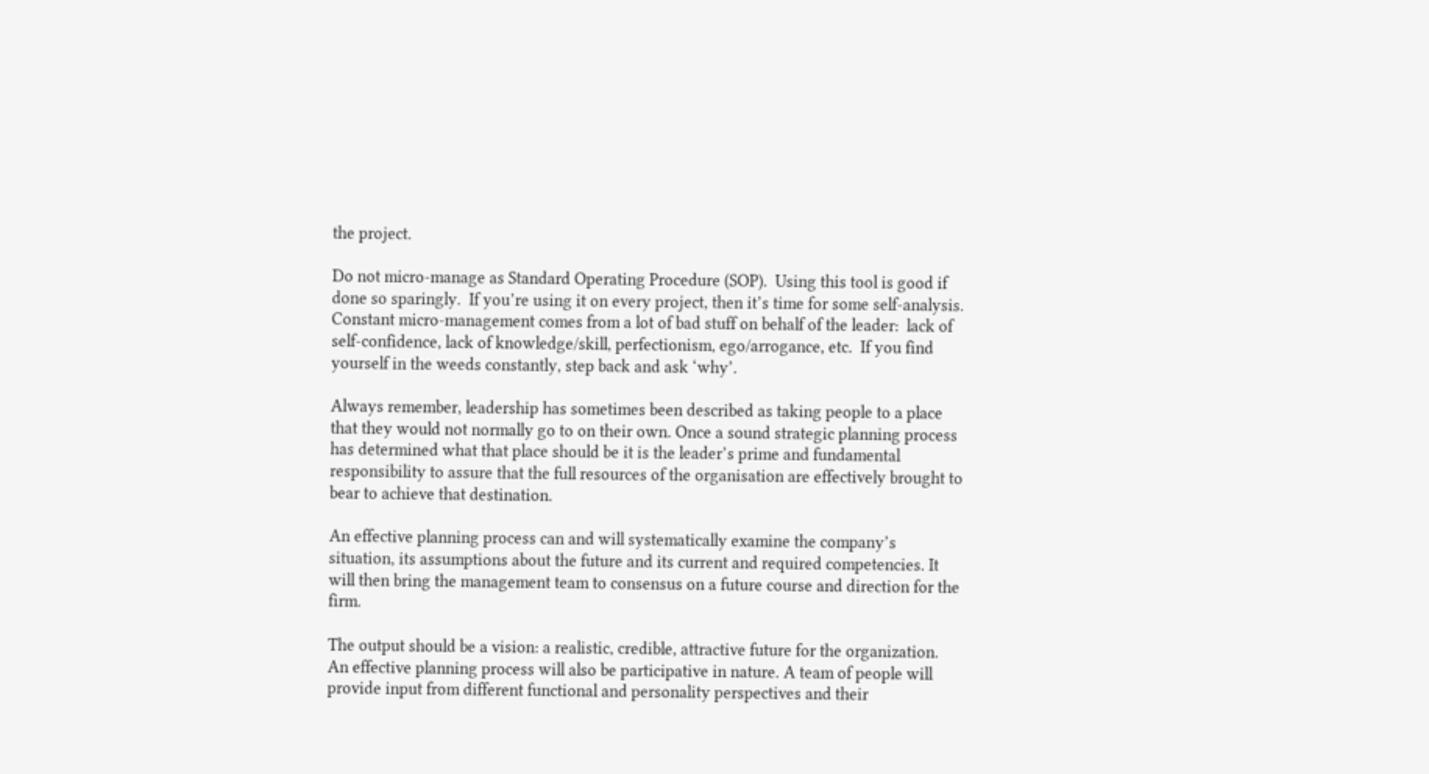the project.

Do not micro-manage as Standard Operating Procedure (SOP).  Using this tool is good if done so sparingly.  If you’re using it on every project, then it’s time for some self-analysis.  Constant micro-management comes from a lot of bad stuff on behalf of the leader:  lack of self-confidence, lack of knowledge/skill, perfectionism, ego/arrogance, etc.  If you find yourself in the weeds constantly, step back and ask ‘why’.

Always remember, leadership has sometimes been described as taking people to a place that they would not normally go to on their own. Once a sound strategic planning process has determined what that place should be it is the leader’s prime and fundamental responsibility to assure that the full resources of the organisation are effectively brought to bear to achieve that destination.

An effective planning process can and will systematically examine the company’s situation, its assumptions about the future and its current and required competencies. It will then bring the management team to consensus on a future course and direction for the firm.

The output should be a vision: a realistic, credible, attractive future for the organization. An effective planning process will also be participative in nature. A team of people will provide input from different functional and personality perspectives and their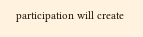participation will create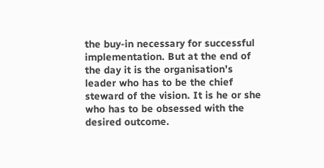the buy-in necessary for successful implementation. But at the end of the day it is the organisation’s leader who has to be the chief steward of the vision. It is he or she who has to be obsessed with the desired outcome.